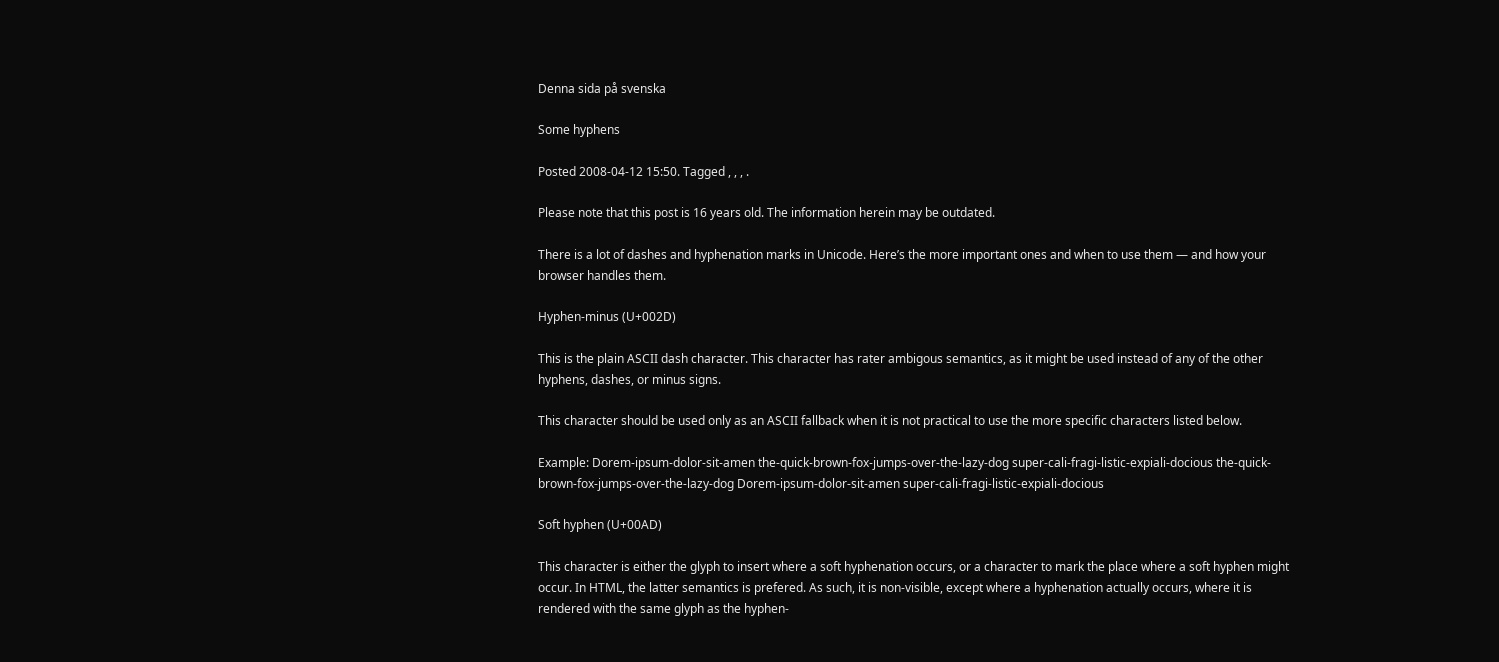Denna sida på svenska

Some hyphens

Posted 2008-04-12 15:50. Tagged , , , .

Please note that this post is 16 years old. The information herein may be outdated.

There is a lot of dashes and hyphenation marks in Unicode. Here’s the more important ones and when to use them — and how your browser handles them.

Hyphen-minus (U+002D)

This is the plain ASCII dash character. This character has rater ambigous semantics, as it might be used instead of any of the other hyphens, dashes, or minus signs.

This character should be used only as an ASCII fallback when it is not practical to use the more specific characters listed below.

Example: Dorem-ipsum-dolor-sit-amen the-quick-brown-fox-jumps-over-the-lazy-dog super-cali-fragi-listic-expiali-docious the-quick-brown-fox-jumps-over-the-lazy-dog Dorem-ipsum-dolor-sit-amen super-cali-fragi-listic-expiali-docious

Soft hyphen (U+00AD)

This character is either the glyph to insert where a soft hyphenation occurs, or a character to mark the place where a soft hyphen might occur. In HTML, the latter semantics is prefered. As such, it is non‐visible, except where a hyphenation actually occurs, where it is rendered with the same glyph as the hyphen‐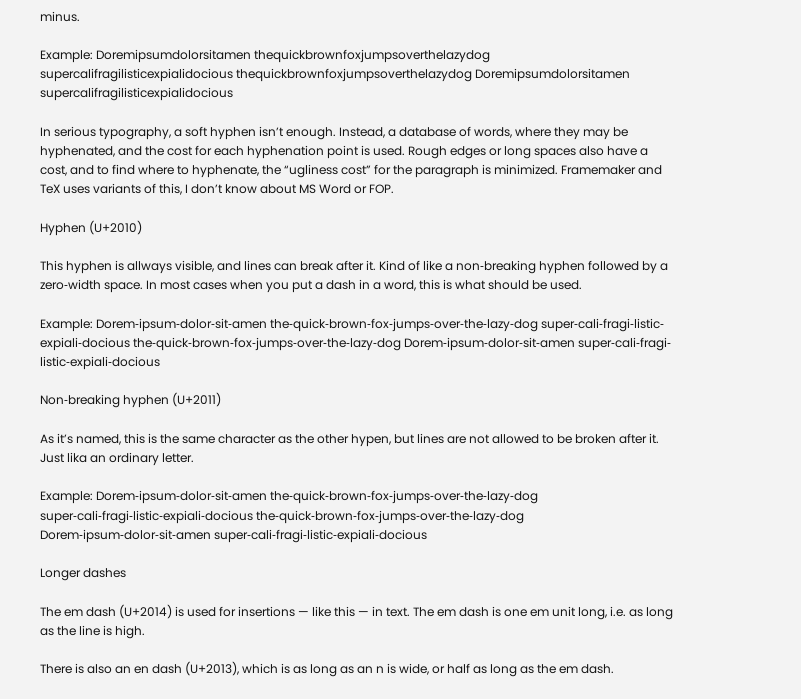minus.

Example: Doremipsumdolorsitamen thequickbrownfoxjumpsoverthelazydog supercalifragilisticexpialidocious thequickbrownfoxjumpsoverthelazydog Doremipsumdolorsitamen supercalifragilisticexpialidocious

In serious typography, a soft hyphen isn’t enough. Instead, a database of words, where they may be hyphenated, and the cost for each hyphenation point is used. Rough edges or long spaces also have a cost, and to find where to hyphenate, the “ugliness cost” for the paragraph is minimized. Framemaker and TeX uses variants of this, I don’t know about MS Word or FOP.

Hyphen (U+2010)

This hyphen is allways visible, and lines can break after it. Kind of like a non‐breaking hyphen followed by a zero‐width space. In most cases when you put a dash in a word, this is what should be used.

Example: Dorem‐ipsum‐dolor‐sit‐amen the‐quick‐brown‐fox‐jumps‐over‐the‐lazy‐dog super‐cali‐fragi‐listic‐expiali‐docious the‐quick‐brown‐fox‐jumps‐over‐the‐lazy‐dog Dorem‐ipsum‐dolor‐sit‐amen super‐cali‐fragi‐listic‐expiali‐docious

Non‐breaking hyphen (U+2011)

As it’s named, this is the same character as the other hypen, but lines are not allowed to be broken after it. Just lika an ordinary letter.

Example: Dorem‑ipsum‑dolor‑sit‑amen the‑quick‑brown‑fox‑jumps‑over‑the‑lazy‑dog super‑cali‑fragi‑listic‑expiali‑docious the‑quick‑brown‑fox‑jumps‑over‑the‑lazy‑dog Dorem‑ipsum‑dolor‑sit‑amen super‑cali‑fragi‑listic‑expiali‑docious

Longer dashes

The em dash (U+2014) is used for insertions — like this — in text. The em dash is one em unit long, i.e. as long as the line is high.

There is also an en dash (U+2013), which is as long as an n is wide, or half as long as the em dash.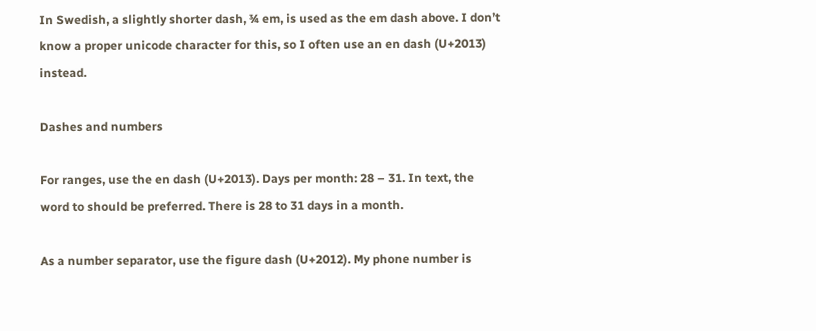In Swedish, a slightly shorter dash, ¾ em, is used as the em dash above. I don’t know a proper unicode character for this, so I often use an en dash (U+2013) instead.

Dashes and numbers

For ranges, use the en dash (U+2013). Days per month: 28 – 31. In text, the word to should be preferred. There is 28 to 31 days in a month.

As a number separator, use the figure dash (U+2012). My phone number is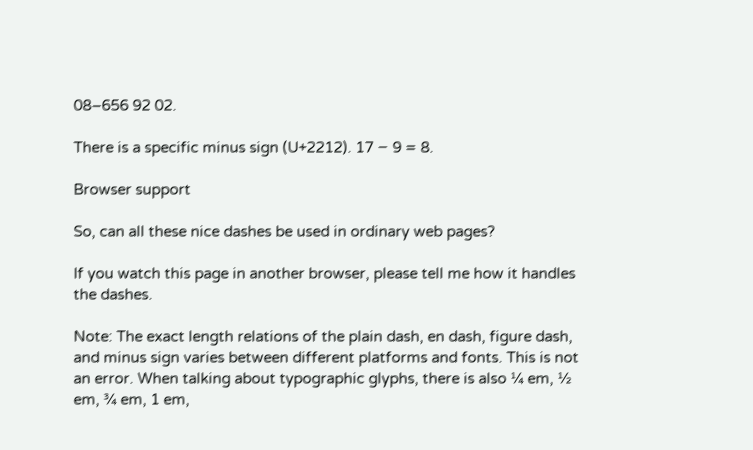08‒656 92 02.

There is a specific minus sign (U+2212). 17 − 9 = 8.

Browser support

So, can all these nice dashes be used in ordinary web pages?

If you watch this page in another browser, please tell me how it handles the dashes.

Note: The exact length relations of the plain dash, en dash, figure dash, and minus sign varies between different platforms and fonts. This is not an error. When talking about typographic glyphs, there is also ¼ em, ½ em, ¾ em, 1 em,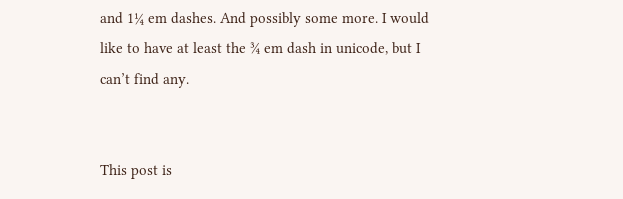and 1¼ em dashes. And possibly some more. I would like to have at least the ¾ em dash in unicode, but I can’t find any.


This post is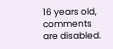16 years old, comments are disabled.